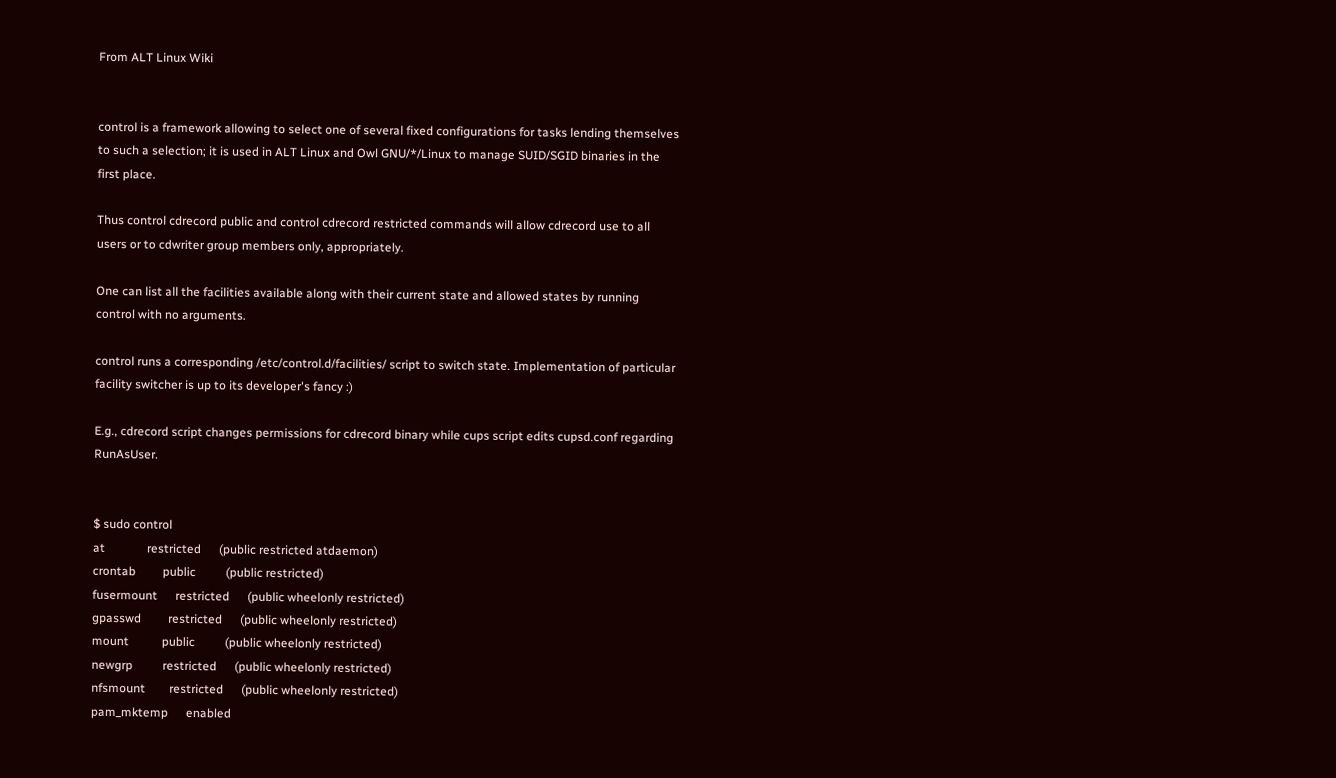From ALT Linux Wiki


control is a framework allowing to select one of several fixed configurations for tasks lending themselves to such a selection; it is used in ALT Linux and Owl GNU/*/Linux to manage SUID/SGID binaries in the first place.

Thus control cdrecord public and control cdrecord restricted commands will allow cdrecord use to all users or to cdwriter group members only, appropriately.

One can list all the facilities available along with their current state and allowed states by running control with no arguments.

control runs a corresponding /etc/control.d/facilities/ script to switch state. Implementation of particular facility switcher is up to its developer's fancy :)

E.g., cdrecord script changes permissions for cdrecord binary while cups script edits cupsd.conf regarding RunAsUser.


$ sudo control
at              restricted      (public restricted atdaemon)
crontab         public          (public restricted)
fusermount      restricted      (public wheelonly restricted)
gpasswd         restricted      (public wheelonly restricted)
mount           public          (public wheelonly restricted)
newgrp          restricted      (public wheelonly restricted)
nfsmount        restricted      (public wheelonly restricted)
pam_mktemp      enabled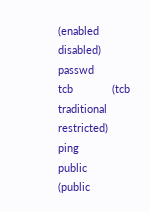(enabled disabled)
passwd          tcb             (tcb traditional restricted)
ping            public          (public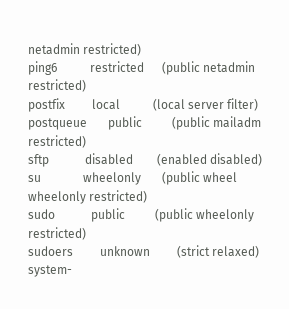netadmin restricted)
ping6           restricted      (public netadmin restricted)
postfix         local           (local server filter)
postqueue       public          (public mailadm restricted)
sftp            disabled        (enabled disabled)
su              wheelonly       (public wheel wheelonly restricted)
sudo            public          (public wheelonly restricted)
sudoers         unknown         (strict relaxed)
system-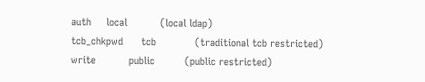auth     local           (local ldap)
tcb_chkpwd      tcb             (traditional tcb restricted)
write           public          (public restricted)